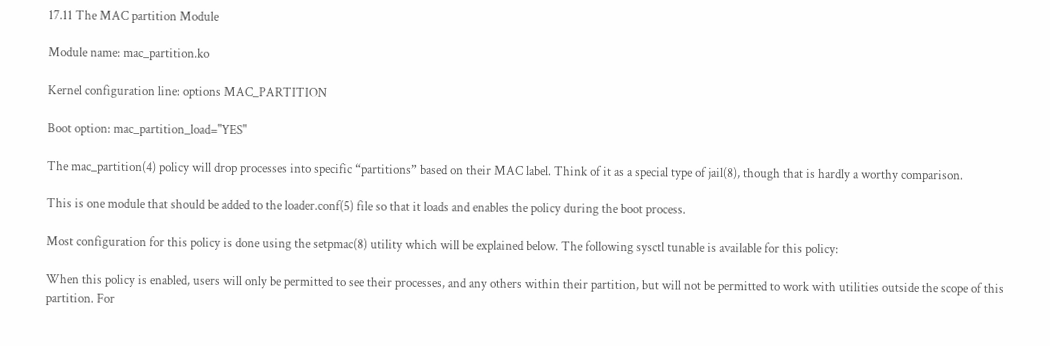17.11 The MAC partition Module

Module name: mac_partition.ko

Kernel configuration line: options MAC_PARTITION

Boot option: mac_partition_load="YES"

The mac_partition(4) policy will drop processes into specific “partitions” based on their MAC label. Think of it as a special type of jail(8), though that is hardly a worthy comparison.

This is one module that should be added to the loader.conf(5) file so that it loads and enables the policy during the boot process.

Most configuration for this policy is done using the setpmac(8) utility which will be explained below. The following sysctl tunable is available for this policy:

When this policy is enabled, users will only be permitted to see their processes, and any others within their partition, but will not be permitted to work with utilities outside the scope of this partition. For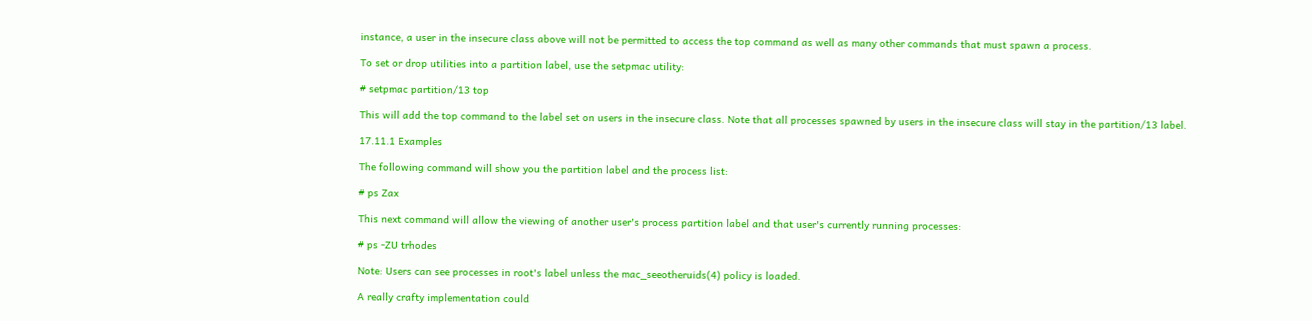instance, a user in the insecure class above will not be permitted to access the top command as well as many other commands that must spawn a process.

To set or drop utilities into a partition label, use the setpmac utility:

# setpmac partition/13 top

This will add the top command to the label set on users in the insecure class. Note that all processes spawned by users in the insecure class will stay in the partition/13 label.

17.11.1 Examples

The following command will show you the partition label and the process list:

# ps Zax

This next command will allow the viewing of another user's process partition label and that user's currently running processes:

# ps -ZU trhodes

Note: Users can see processes in root's label unless the mac_seeotheruids(4) policy is loaded.

A really crafty implementation could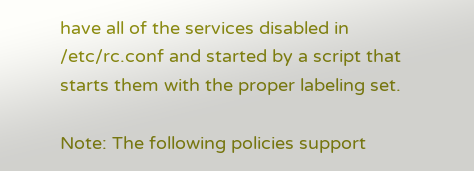have all of the services disabled in /etc/rc.conf and started by a script that starts them with the proper labeling set.

Note: The following policies support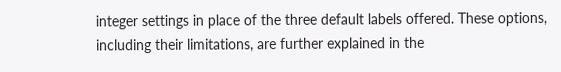integer settings in place of the three default labels offered. These options, including their limitations, are further explained in the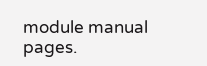module manual pages.